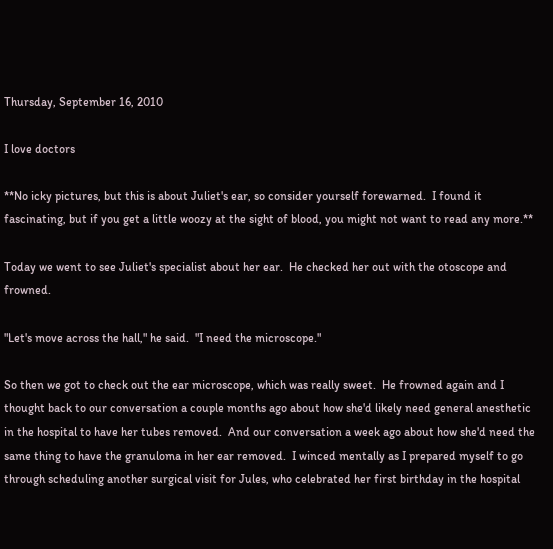Thursday, September 16, 2010

I love doctors

**No icky pictures, but this is about Juliet's ear, so consider yourself forewarned.  I found it fascinating, but if you get a little woozy at the sight of blood, you might not want to read any more.**

Today we went to see Juliet's specialist about her ear.  He checked her out with the otoscope and frowned.

"Let's move across the hall," he said.  "I need the microscope."

So then we got to check out the ear microscope, which was really sweet.  He frowned again and I thought back to our conversation a couple months ago about how she'd likely need general anesthetic in the hospital to have her tubes removed.  And our conversation a week ago about how she'd need the same thing to have the granuloma in her ear removed.  I winced mentally as I prepared myself to go through scheduling another surgical visit for Jules, who celebrated her first birthday in the hospital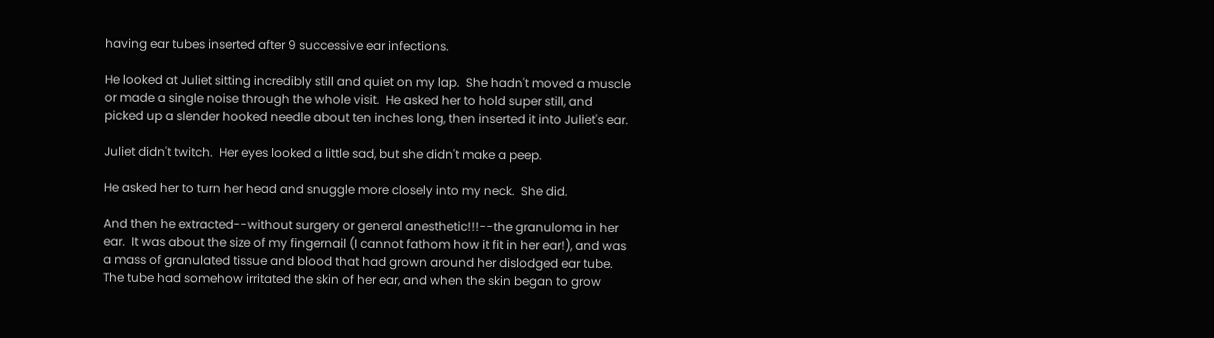having ear tubes inserted after 9 successive ear infections.

He looked at Juliet sitting incredibly still and quiet on my lap.  She hadn't moved a muscle or made a single noise through the whole visit.  He asked her to hold super still, and picked up a slender hooked needle about ten inches long, then inserted it into Juliet's ear.

Juliet didn't twitch.  Her eyes looked a little sad, but she didn't make a peep.

He asked her to turn her head and snuggle more closely into my neck.  She did.

And then he extracted--without surgery or general anesthetic!!!--the granuloma in her ear.  It was about the size of my fingernail (I cannot fathom how it fit in her ear!), and was a mass of granulated tissue and blood that had grown around her dislodged ear tube.  The tube had somehow irritated the skin of her ear, and when the skin began to grow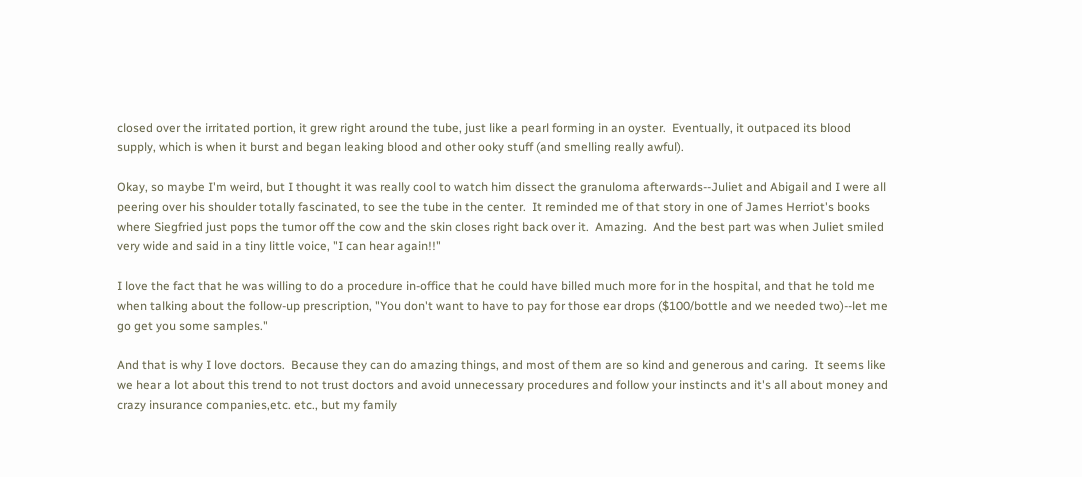closed over the irritated portion, it grew right around the tube, just like a pearl forming in an oyster.  Eventually, it outpaced its blood supply, which is when it burst and began leaking blood and other ooky stuff (and smelling really awful).

Okay, so maybe I'm weird, but I thought it was really cool to watch him dissect the granuloma afterwards--Juliet and Abigail and I were all peering over his shoulder totally fascinated, to see the tube in the center.  It reminded me of that story in one of James Herriot's books where Siegfried just pops the tumor off the cow and the skin closes right back over it.  Amazing.  And the best part was when Juliet smiled very wide and said in a tiny little voice, "I can hear again!!"

I love the fact that he was willing to do a procedure in-office that he could have billed much more for in the hospital, and that he told me when talking about the follow-up prescription, "You don't want to have to pay for those ear drops ($100/bottle and we needed two)--let me go get you some samples."

And that is why I love doctors.  Because they can do amazing things, and most of them are so kind and generous and caring.  It seems like we hear a lot about this trend to not trust doctors and avoid unnecessary procedures and follow your instincts and it's all about money and crazy insurance companies,etc. etc., but my family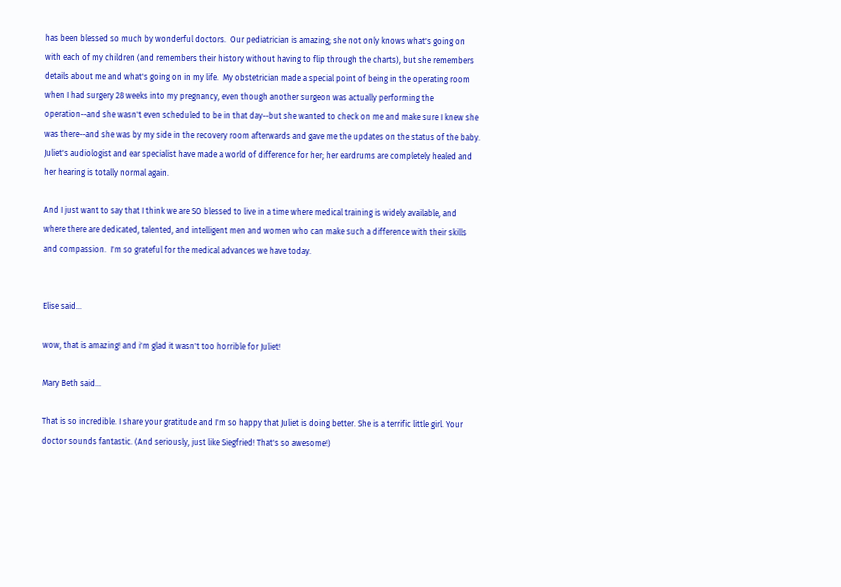has been blessed so much by wonderful doctors.  Our pediatrician is amazing; she not only knows what's going on with each of my children (and remembers their history without having to flip through the charts), but she remembers details about me and what's going on in my life.  My obstetrician made a special point of being in the operating room when I had surgery 28 weeks into my pregnancy, even though another surgeon was actually performing the operation--and she wasn't even scheduled to be in that day--but she wanted to check on me and make sure I knew she was there--and she was by my side in the recovery room afterwards and gave me the updates on the status of the baby.  Juliet's audiologist and ear specialist have made a world of difference for her; her eardrums are completely healed and her hearing is totally normal again.

And I just want to say that I think we are SO blessed to live in a time where medical training is widely available, and where there are dedicated, talented, and intelligent men and women who can make such a difference with their skills and compassion.  I'm so grateful for the medical advances we have today.


Elise said...

wow, that is amazing! and i'm glad it wasn't too horrible for Juliet!

Mary Beth said...

That is so incredible. I share your gratitude and I'm so happy that Juliet is doing better. She is a terrific little girl. Your doctor sounds fantastic. (And seriously, just like Siegfried! That's so awesome!)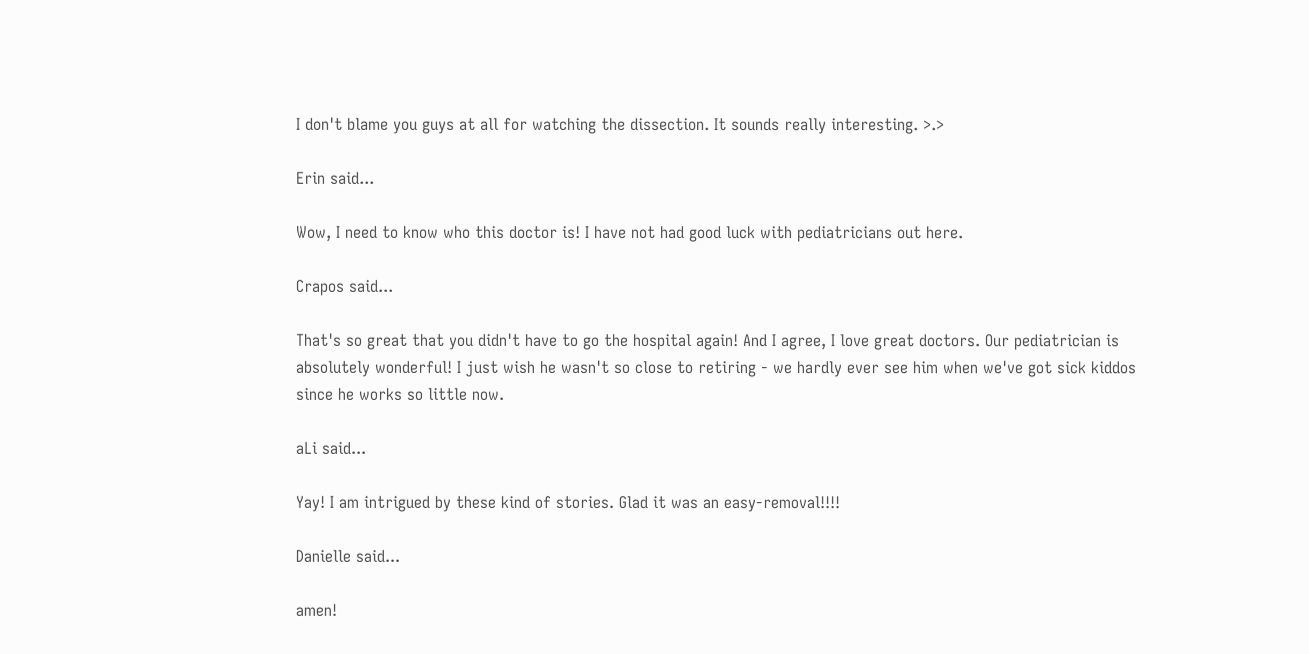I don't blame you guys at all for watching the dissection. It sounds really interesting. >.>

Erin said...

Wow, I need to know who this doctor is! I have not had good luck with pediatricians out here.

Crapos said...

That's so great that you didn't have to go the hospital again! And I agree, I love great doctors. Our pediatrician is absolutely wonderful! I just wish he wasn't so close to retiring - we hardly ever see him when we've got sick kiddos since he works so little now.

aLi said...

Yay! I am intrigued by these kind of stories. Glad it was an easy-removal!!!!

Danielle said...

amen!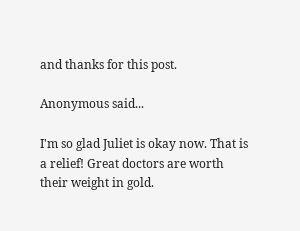and thanks for this post.

Anonymous said...

I'm so glad Juliet is okay now. That is a relief! Great doctors are worth their weight in gold.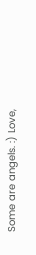Some are angels. :) Love,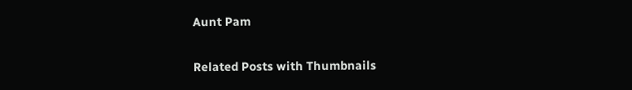Aunt Pam

Related Posts with Thumbnails